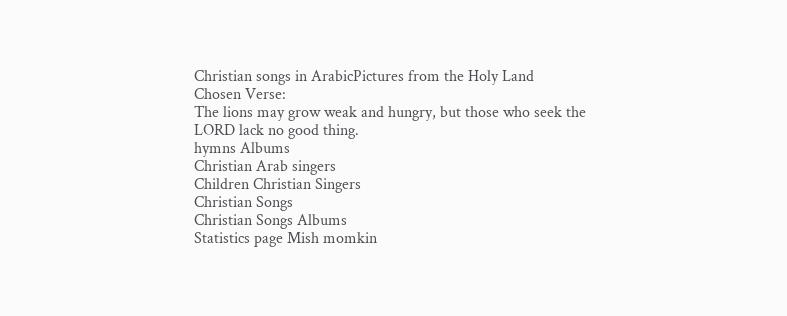Christian songs in ArabicPictures from the Holy Land
Chosen Verse:
The lions may grow weak and hungry, but those who seek the LORD lack no good thing.
hymns Albums
Christian Arab singers
Children Christian Singers
Christian Songs
Christian Songs Albums
Statistics page Mish momkin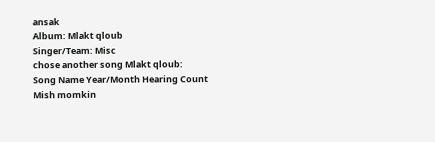ansak
Album: Mlakt qloub
Singer/Team: Misc
chose another song Mlakt qloub:
Song Name Year/Month Hearing Count
Mish momkin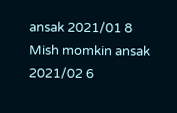ansak 2021/01 8
Mish momkin ansak 2021/02 6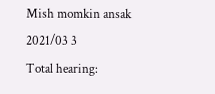Mish momkin ansak 2021/03 3
Total hearing: